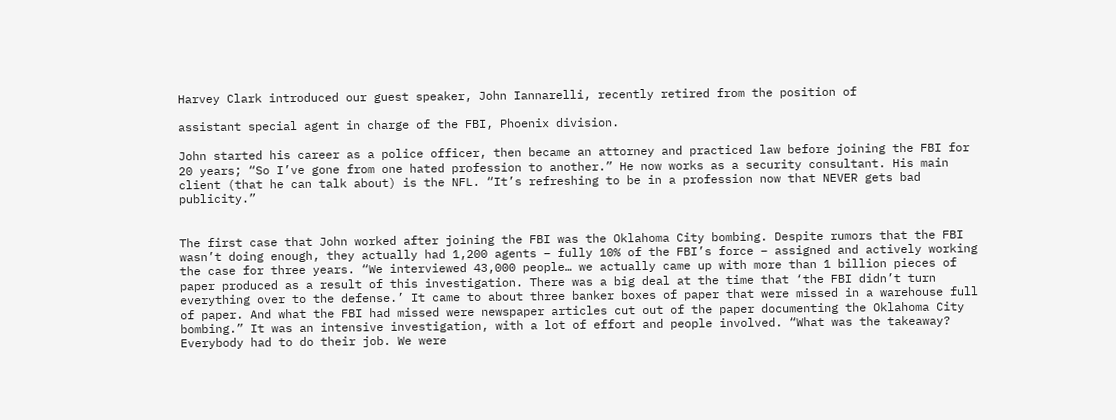Harvey Clark introduced our guest speaker, John Iannarelli, recently retired from the position of

assistant special agent in charge of the FBI, Phoenix division.

John started his career as a police officer, then became an attorney and practiced law before joining the FBI for 20 years; “So I’ve gone from one hated profession to another.” He now works as a security consultant. His main client (that he can talk about) is the NFL. “It’s refreshing to be in a profession now that NEVER gets bad publicity.”


The first case that John worked after joining the FBI was the Oklahoma City bombing. Despite rumors that the FBI wasn’t doing enough, they actually had 1,200 agents – fully 10% of the FBI’s force – assigned and actively working the case for three years. “We interviewed 43,000 people… we actually came up with more than 1 billion pieces of paper produced as a result of this investigation. There was a big deal at the time that ‘the FBI didn’t turn everything over to the defense.’ It came to about three banker boxes of paper that were missed in a warehouse full of paper. And what the FBI had missed were newspaper articles cut out of the paper documenting the Oklahoma City bombing.” It was an intensive investigation, with a lot of effort and people involved. “What was the takeaway? Everybody had to do their job. We were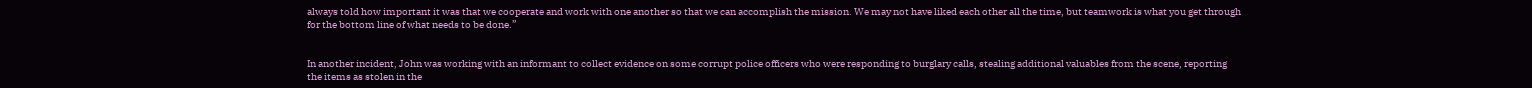always told how important it was that we cooperate and work with one another so that we can accomplish the mission. We may not have liked each other all the time, but teamwork is what you get through for the bottom line of what needs to be done.”


In another incident, John was working with an informant to collect evidence on some corrupt police officers who were responding to burglary calls, stealing additional valuables from the scene, reporting the items as stolen in the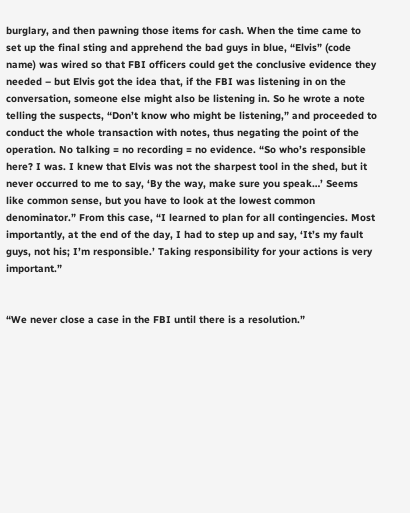burglary, and then pawning those items for cash. When the time came to set up the final sting and apprehend the bad guys in blue, “Elvis” (code name) was wired so that FBI officers could get the conclusive evidence they needed – but Elvis got the idea that, if the FBI was listening in on the conversation, someone else might also be listening in. So he wrote a note telling the suspects, “Don’t know who might be listening,” and proceeded to conduct the whole transaction with notes, thus negating the point of the operation. No talking = no recording = no evidence. “So who’s responsible here? I was. I knew that Elvis was not the sharpest tool in the shed, but it never occurred to me to say, ‘By the way, make sure you speak…’ Seems like common sense, but you have to look at the lowest common denominator.” From this case, “I learned to plan for all contingencies. Most importantly, at the end of the day, I had to step up and say, ‘It’s my fault guys, not his; I’m responsible.’ Taking responsibility for your actions is very important.”


“We never close a case in the FBI until there is a resolution.”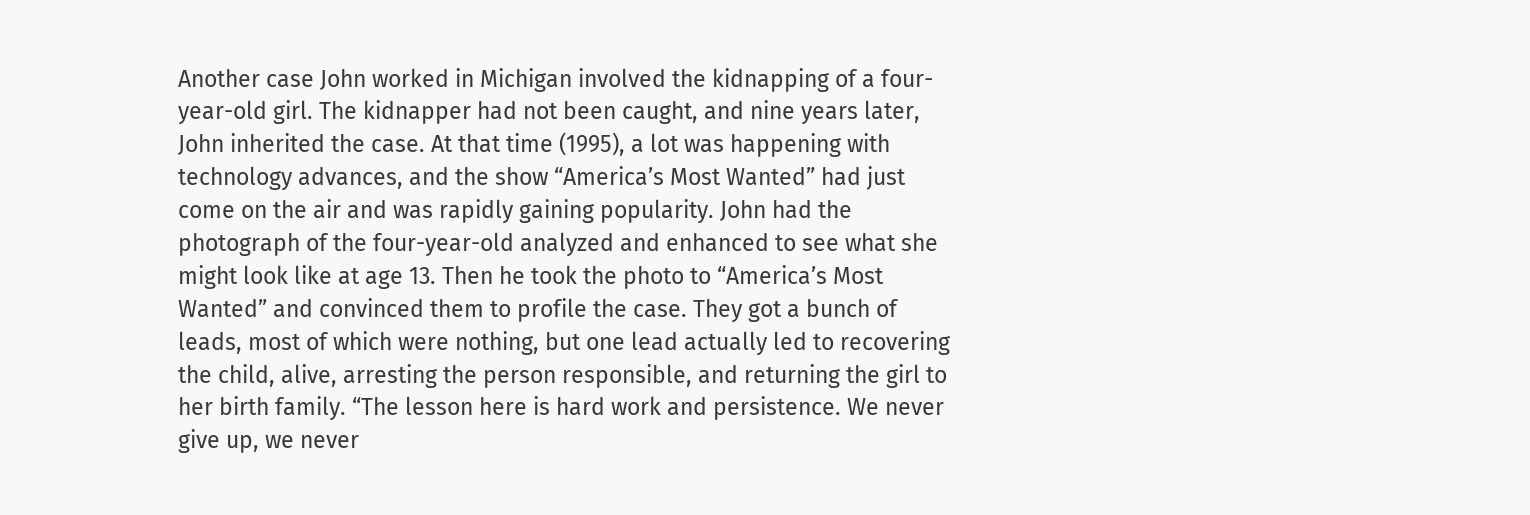Another case John worked in Michigan involved the kidnapping of a four-year-old girl. The kidnapper had not been caught, and nine years later, John inherited the case. At that time (1995), a lot was happening with technology advances, and the show “America’s Most Wanted” had just come on the air and was rapidly gaining popularity. John had the photograph of the four-year-old analyzed and enhanced to see what she might look like at age 13. Then he took the photo to “America’s Most Wanted” and convinced them to profile the case. They got a bunch of leads, most of which were nothing, but one lead actually led to recovering the child, alive, arresting the person responsible, and returning the girl to her birth family. “The lesson here is hard work and persistence. We never give up, we never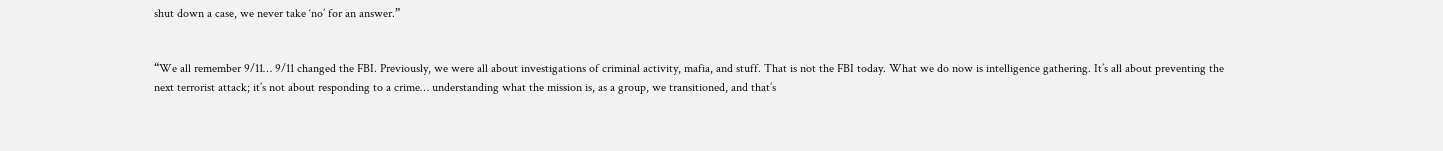shut down a case, we never take ‘no’ for an answer.”


“We all remember 9/11… 9/11 changed the FBI. Previously, we were all about investigations of criminal activity, mafia, and stuff. That is not the FBI today. What we do now is intelligence gathering. It’s all about preventing the next terrorist attack; it’s not about responding to a crime… understanding what the mission is, as a group, we transitioned, and that’s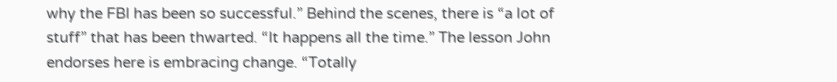why the FBI has been so successful.” Behind the scenes, there is “a lot of stuff” that has been thwarted. “It happens all the time.” The lesson John endorses here is embracing change. “Totally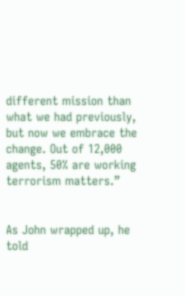different mission than what we had previously, but now we embrace the change. Out of 12,000 agents, 50% are working terrorism matters.”


As John wrapped up, he told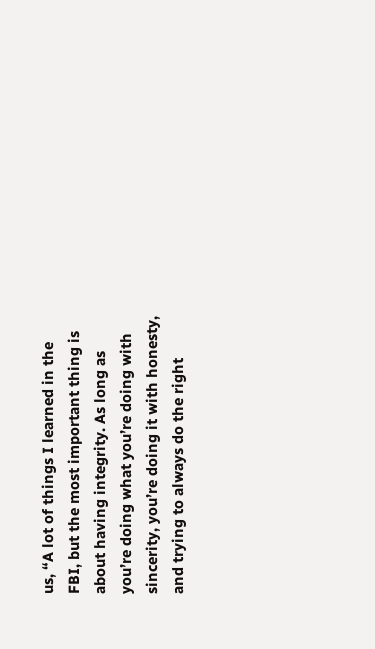us, “A lot of things I learned in the FBI, but the most important thing is about having integrity. As long as you’re doing what you’re doing with sincerity, you’re doing it with honesty, and trying to always do the right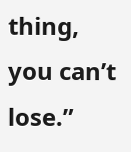thing, you can’t lose.”